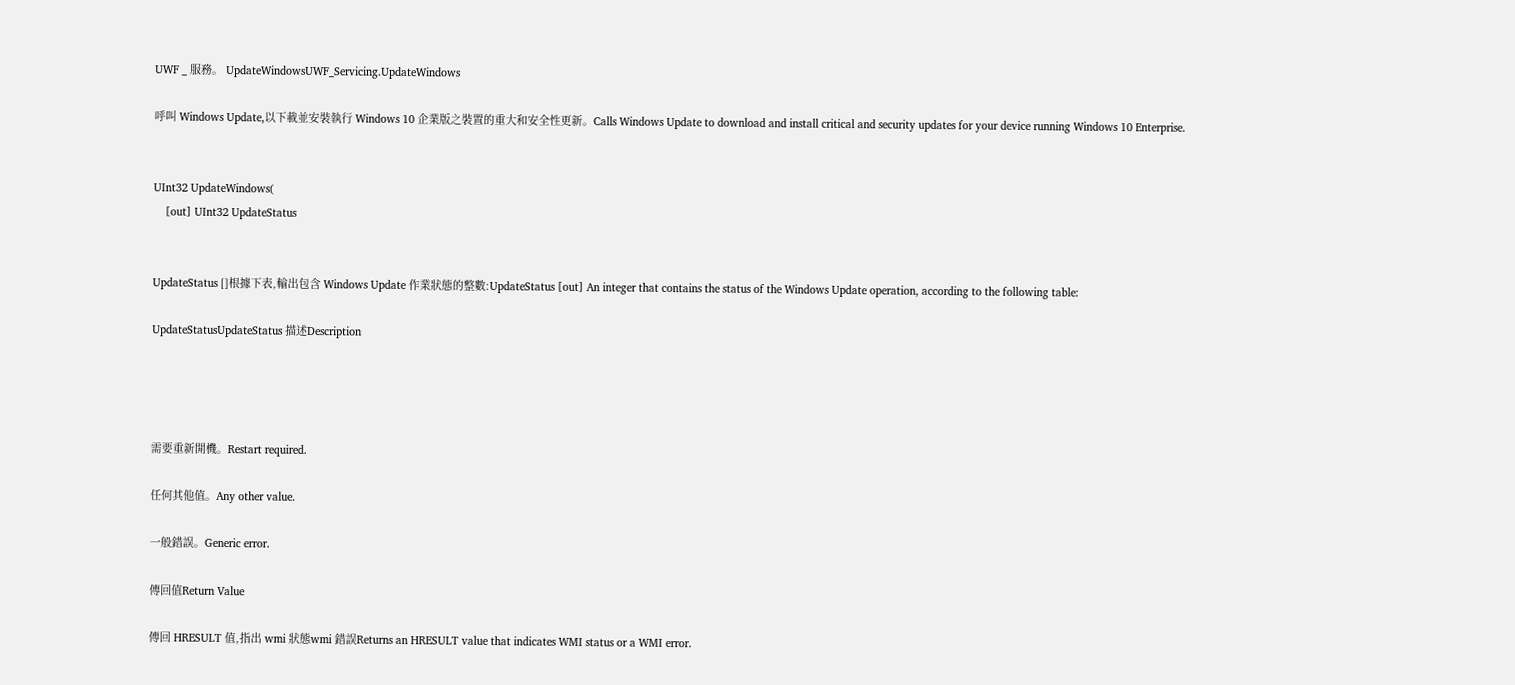UWF _ 服務。 UpdateWindowsUWF_Servicing.UpdateWindows

呼叫 Windows Update,以下載並安裝執行 Windows 10 企業版之裝置的重大和安全性更新。Calls Windows Update to download and install critical and security updates for your device running Windows 10 Enterprise.


UInt32 UpdateWindows(
    [out] UInt32 UpdateStatus


UpdateStatus []根據下表,輸出包含 Windows Update 作業狀態的整數:UpdateStatus [out] An integer that contains the status of the Windows Update operation, according to the following table:

UpdateStatusUpdateStatus 描述Description




需要重新開機。Restart required.

任何其他值。Any other value.

一般錯誤。Generic error.

傳回值Return Value

傳回 HRESULT 值,指出 wmi 狀態wmi 錯誤Returns an HRESULT value that indicates WMI status or a WMI error.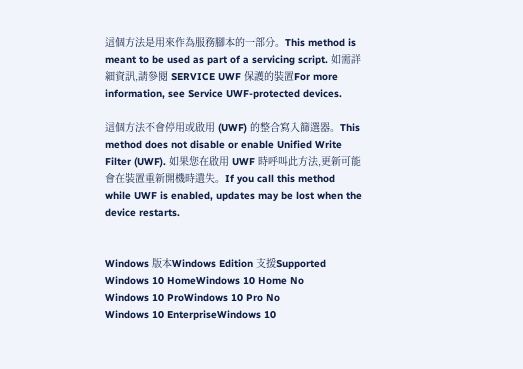這個方法是用來作為服務腳本的一部分。This method is meant to be used as part of a servicing script. 如需詳細資訊,請參閱 SERVICE UWF 保護的裝置For more information, see Service UWF-protected devices.

這個方法不會停用或啟用 (UWF) 的整合寫入篩選器。This method does not disable or enable Unified Write Filter (UWF). 如果您在啟用 UWF 時呼叫此方法,更新可能會在裝置重新開機時遺失。If you call this method while UWF is enabled, updates may be lost when the device restarts.


Windows 版本Windows Edition 支援Supported
Windows 10 HomeWindows 10 Home No
Windows 10 ProWindows 10 Pro No
Windows 10 EnterpriseWindows 10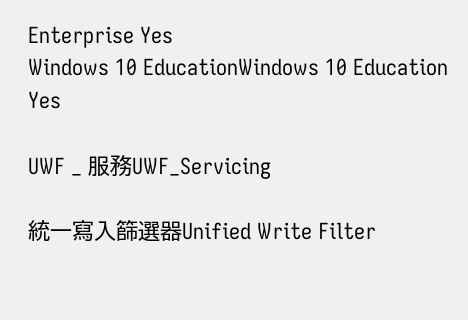Enterprise Yes
Windows 10 EducationWindows 10 Education Yes

UWF _ 服務UWF_Servicing

統一寫入篩選器Unified Write Filter